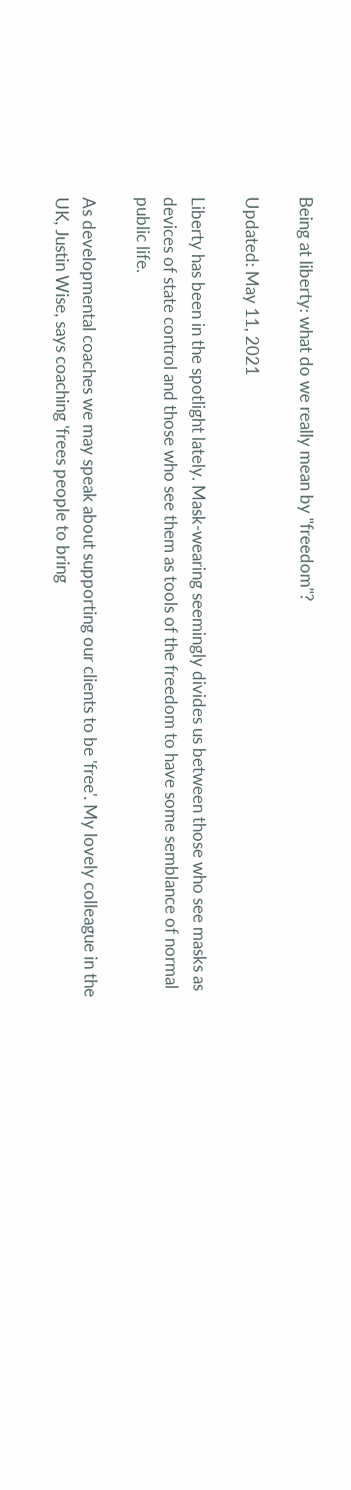Being at liberty: what do we really mean by "freedom"?

Updated: May 11, 2021

Liberty has been in the spotlight lately. Mask-wearing seemingly divides us between those who see masks as devices of state control and those who see them as tools of the freedom to have some semblance of normal public life.

As developmental coaches we may speak about supporting our clients to be 'free'. My lovely colleague in the UK, Justin Wise, says coaching 'frees people to bring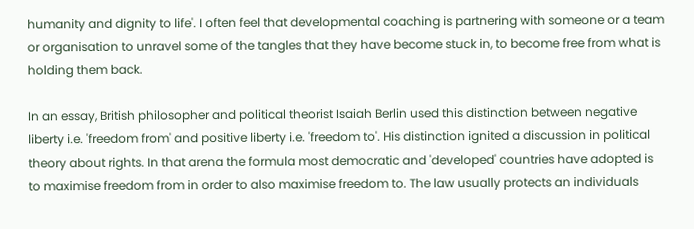humanity and dignity to life'. I often feel that developmental coaching is partnering with someone or a team or organisation to unravel some of the tangles that they have become stuck in, to become free from what is holding them back.

In an essay, British philosopher and political theorist Isaiah Berlin used this distinction between negative liberty i.e. 'freedom from' and positive liberty i.e. 'freedom to'. His distinction ignited a discussion in political theory about rights. In that arena the formula most democratic and 'developed' countries have adopted is to maximise freedom from in order to also maximise freedom to. The law usually protects an individuals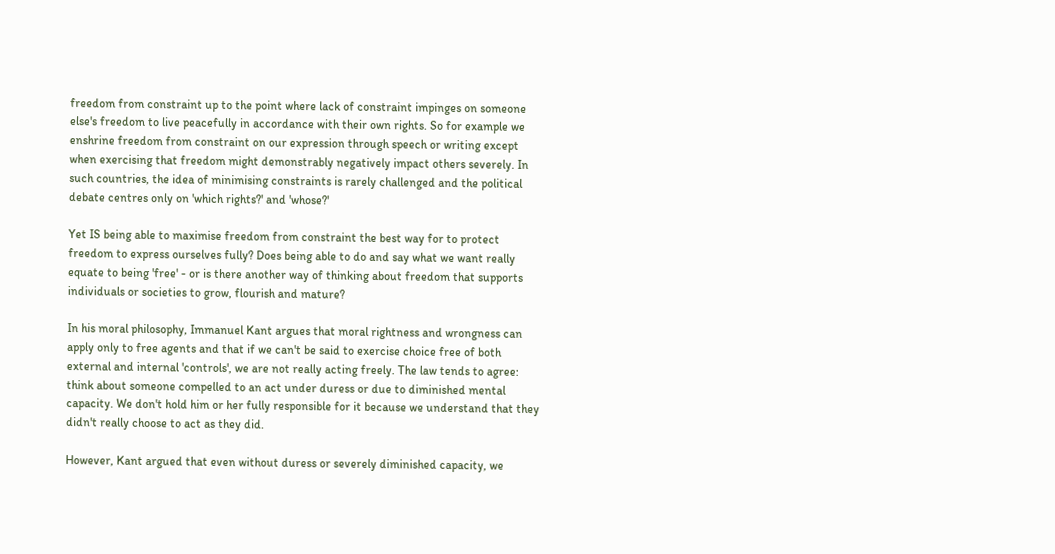freedom from constraint up to the point where lack of constraint impinges on someone else's freedom to live peacefully in accordance with their own rights. So for example we enshrine freedom from constraint on our expression through speech or writing except when exercising that freedom might demonstrably negatively impact others severely. In such countries, the idea of minimising constraints is rarely challenged and the political debate centres only on 'which rights?' and 'whose?'

Yet IS being able to maximise freedom from constraint the best way for to protect freedom to express ourselves fully? Does being able to do and say what we want really equate to being 'free' - or is there another way of thinking about freedom that supports individuals or societies to grow, flourish and mature?

In his moral philosophy, Immanuel Kant argues that moral rightness and wrongness can apply only to free agents and that if we can't be said to exercise choice free of both external and internal 'controls', we are not really acting freely. The law tends to agree: think about someone compelled to an act under duress or due to diminished mental capacity. We don't hold him or her fully responsible for it because we understand that they didn't really choose to act as they did.

However, Kant argued that even without duress or severely diminished capacity, we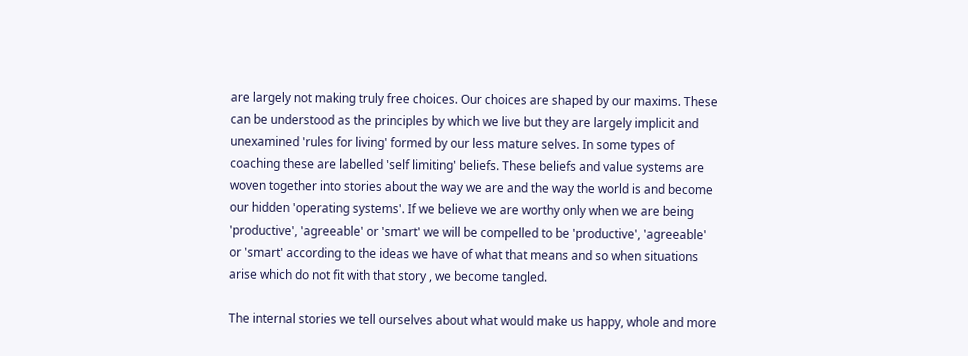are largely not making truly free choices. Our choices are shaped by our maxims. These can be understood as the principles by which we live but they are largely implicit and unexamined 'rules for living' formed by our less mature selves. In some types of coaching these are labelled 'self limiting' beliefs. These beliefs and value systems are woven together into stories about the way we are and the way the world is and become our hidden 'operating systems'. If we believe we are worthy only when we are being 'productive', 'agreeable' or 'smart' we will be compelled to be 'productive', 'agreeable' or 'smart' according to the ideas we have of what that means and so when situations arise which do not fit with that story , we become tangled.

The internal stories we tell ourselves about what would make us happy, whole and more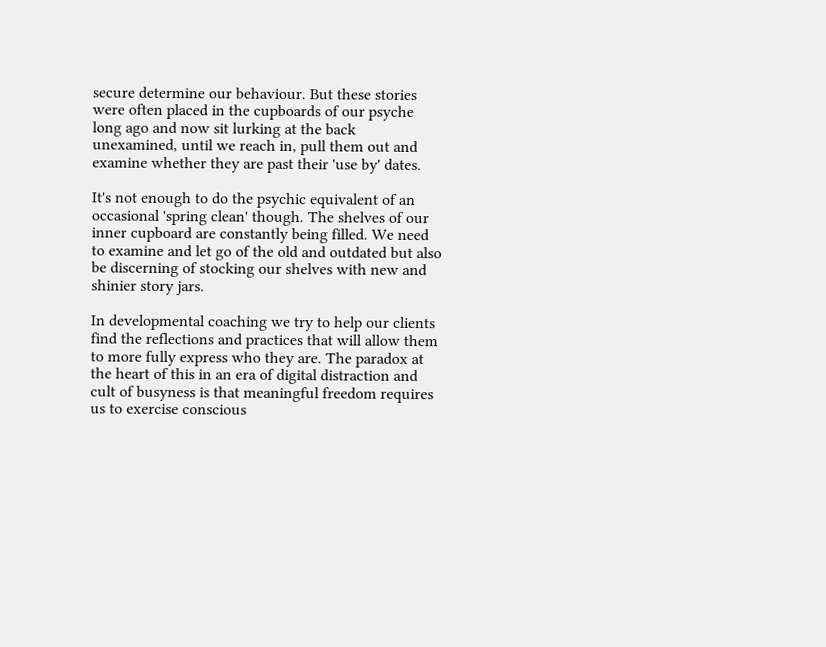secure determine our behaviour. But these stories were often placed in the cupboards of our psyche long ago and now sit lurking at the back unexamined, until we reach in, pull them out and examine whether they are past their 'use by' dates.

It's not enough to do the psychic equivalent of an occasional 'spring clean' though. The shelves of our inner cupboard are constantly being filled. We need to examine and let go of the old and outdated but also be discerning of stocking our shelves with new and shinier story jars.

In developmental coaching we try to help our clients find the reflections and practices that will allow them to more fully express who they are. The paradox at the heart of this in an era of digital distraction and cult of busyness is that meaningful freedom requires us to exercise conscious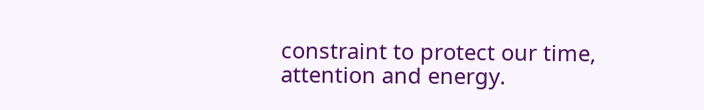constraint to protect our time, attention and energy.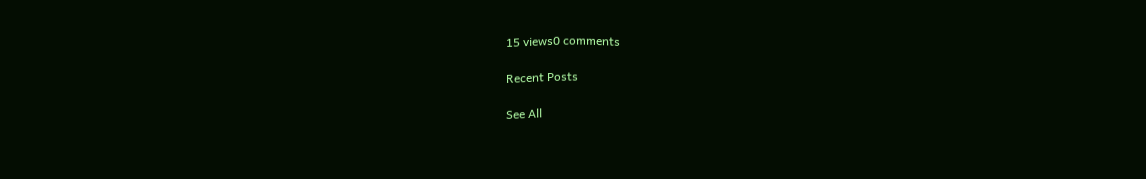15 views0 comments

Recent Posts

See All